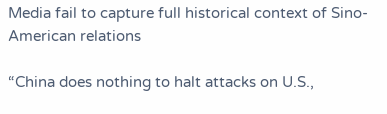Media fail to capture full historical context of Sino-American relations

“China does nothing to halt attacks on U.S.,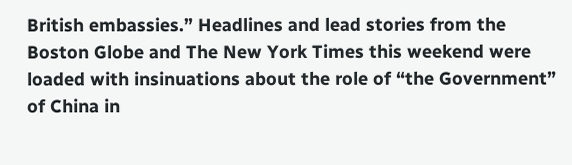British embassies.” Headlines and lead stories from the Boston Globe and The New York Times this weekend were loaded with insinuations about the role of “the Government” of China in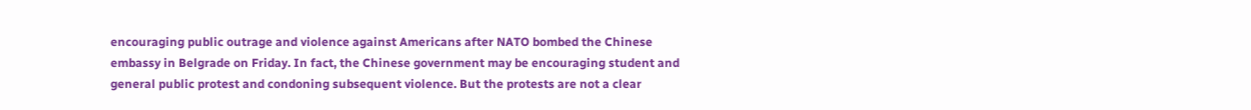encouraging public outrage and violence against Americans after NATO bombed the Chinese embassy in Belgrade on Friday. In fact, the Chinese government may be encouraging student and general public protest and condoning subsequent violence. But the protests are not a clear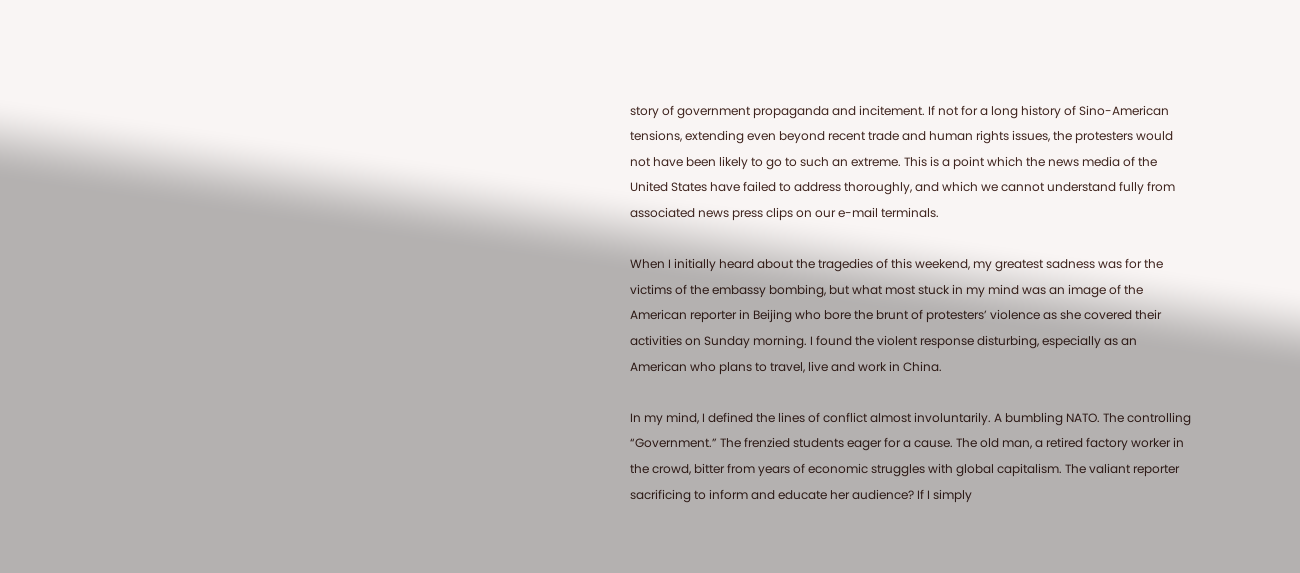story of government propaganda and incitement. If not for a long history of Sino-American tensions, extending even beyond recent trade and human rights issues, the protesters would not have been likely to go to such an extreme. This is a point which the news media of the United States have failed to address thoroughly, and which we cannot understand fully from associated news press clips on our e-mail terminals.

When I initially heard about the tragedies of this weekend, my greatest sadness was for the victims of the embassy bombing, but what most stuck in my mind was an image of the American reporter in Beijing who bore the brunt of protesters’ violence as she covered their activities on Sunday morning. I found the violent response disturbing, especially as an American who plans to travel, live and work in China.

In my mind, I defined the lines of conflict almost involuntarily. A bumbling NATO. The controlling “Government.” The frenzied students eager for a cause. The old man, a retired factory worker in the crowd, bitter from years of economic struggles with global capitalism. The valiant reporter sacrificing to inform and educate her audience? If I simply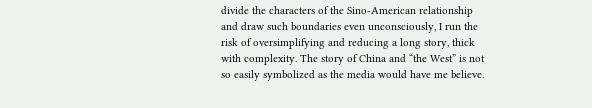divide the characters of the Sino-American relationship and draw such boundaries even unconsciously, I run the risk of oversimplifying and reducing a long story, thick with complexity. The story of China and “the West” is not so easily symbolized as the media would have me believe.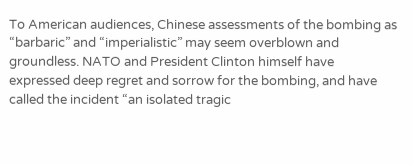To American audiences, Chinese assessments of the bombing as “barbaric” and “imperialistic” may seem overblown and groundless. NATO and President Clinton himself have expressed deep regret and sorrow for the bombing, and have called the incident “an isolated tragic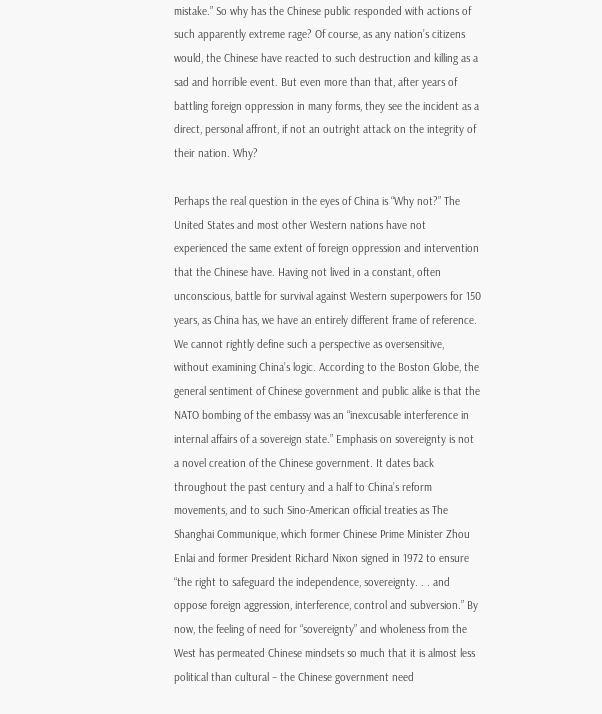mistake.” So why has the Chinese public responded with actions of such apparently extreme rage? Of course, as any nation’s citizens would, the Chinese have reacted to such destruction and killing as a sad and horrible event. But even more than that, after years of battling foreign oppression in many forms, they see the incident as a direct, personal affront, if not an outright attack on the integrity of their nation. Why?

Perhaps the real question in the eyes of China is “Why not?” The United States and most other Western nations have not experienced the same extent of foreign oppression and intervention that the Chinese have. Having not lived in a constant, often unconscious, battle for survival against Western superpowers for 150 years, as China has, we have an entirely different frame of reference. We cannot rightly define such a perspective as oversensitive, without examining China’s logic. According to the Boston Globe, the general sentiment of Chinese government and public alike is that the NATO bombing of the embassy was an “inexcusable interference in internal affairs of a sovereign state.” Emphasis on sovereignty is not a novel creation of the Chinese government. It dates back throughout the past century and a half to China’s reform movements, and to such Sino-American official treaties as The Shanghai Communique, which former Chinese Prime Minister Zhou Enlai and former President Richard Nixon signed in 1972 to ensure “the right to safeguard the independence, sovereignty. . . and oppose foreign aggression, interference, control and subversion.” By now, the feeling of need for “sovereignty” and wholeness from the West has permeated Chinese mindsets so much that it is almost less political than cultural – the Chinese government need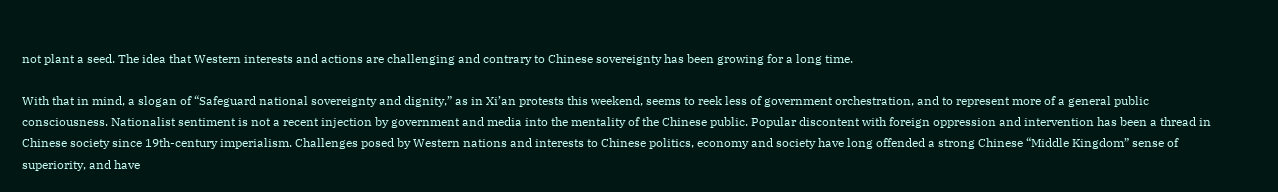not plant a seed. The idea that Western interests and actions are challenging and contrary to Chinese sovereignty has been growing for a long time.

With that in mind, a slogan of “Safeguard national sovereignty and dignity,” as in Xi’an protests this weekend, seems to reek less of government orchestration, and to represent more of a general public consciousness. Nationalist sentiment is not a recent injection by government and media into the mentality of the Chinese public. Popular discontent with foreign oppression and intervention has been a thread in Chinese society since 19th-century imperialism. Challenges posed by Western nations and interests to Chinese politics, economy and society have long offended a strong Chinese “Middle Kingdom” sense of superiority, and have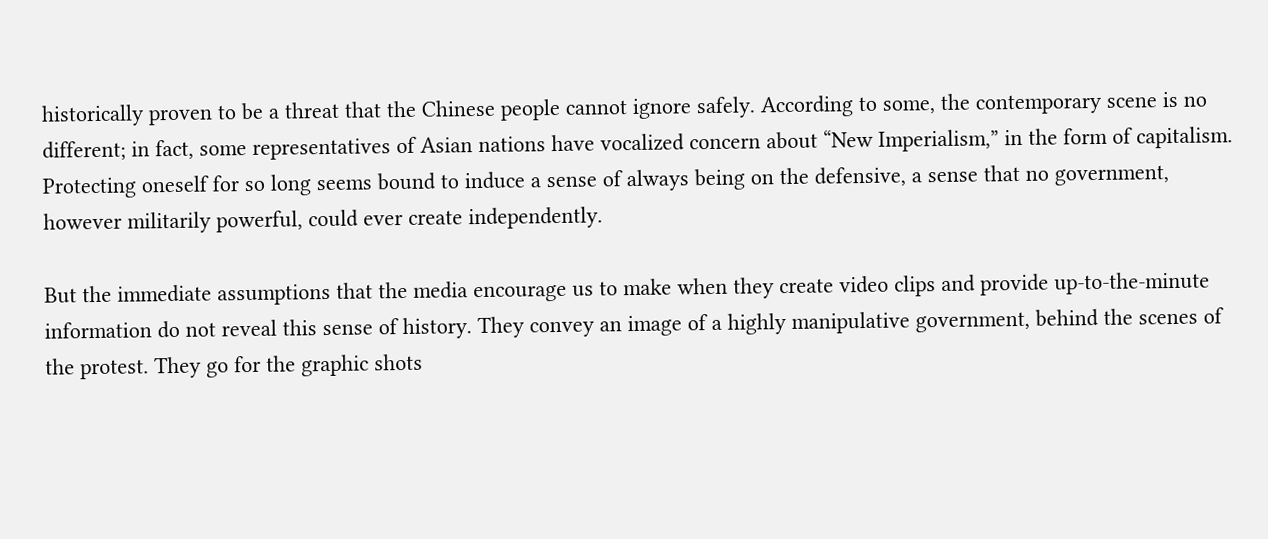historically proven to be a threat that the Chinese people cannot ignore safely. According to some, the contemporary scene is no different; in fact, some representatives of Asian nations have vocalized concern about “New Imperialism,” in the form of capitalism. Protecting oneself for so long seems bound to induce a sense of always being on the defensive, a sense that no government, however militarily powerful, could ever create independently.

But the immediate assumptions that the media encourage us to make when they create video clips and provide up-to-the-minute information do not reveal this sense of history. They convey an image of a highly manipulative government, behind the scenes of the protest. They go for the graphic shots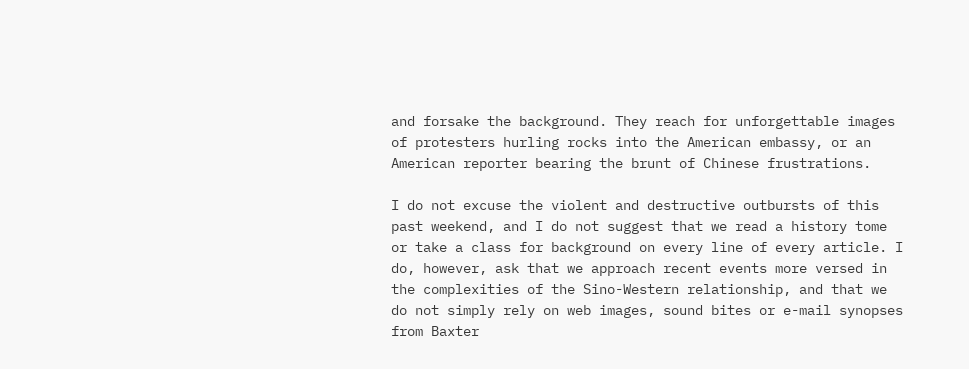and forsake the background. They reach for unforgettable images of protesters hurling rocks into the American embassy, or an American reporter bearing the brunt of Chinese frustrations.

I do not excuse the violent and destructive outbursts of this past weekend, and I do not suggest that we read a history tome or take a class for background on every line of every article. I do, however, ask that we approach recent events more versed in the complexities of the Sino-Western relationship, and that we do not simply rely on web images, sound bites or e-mail synopses from Baxter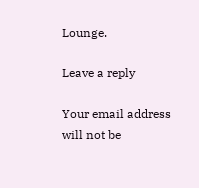Lounge.

Leave a reply

Your email address will not be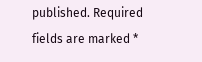published. Required fields are marked *